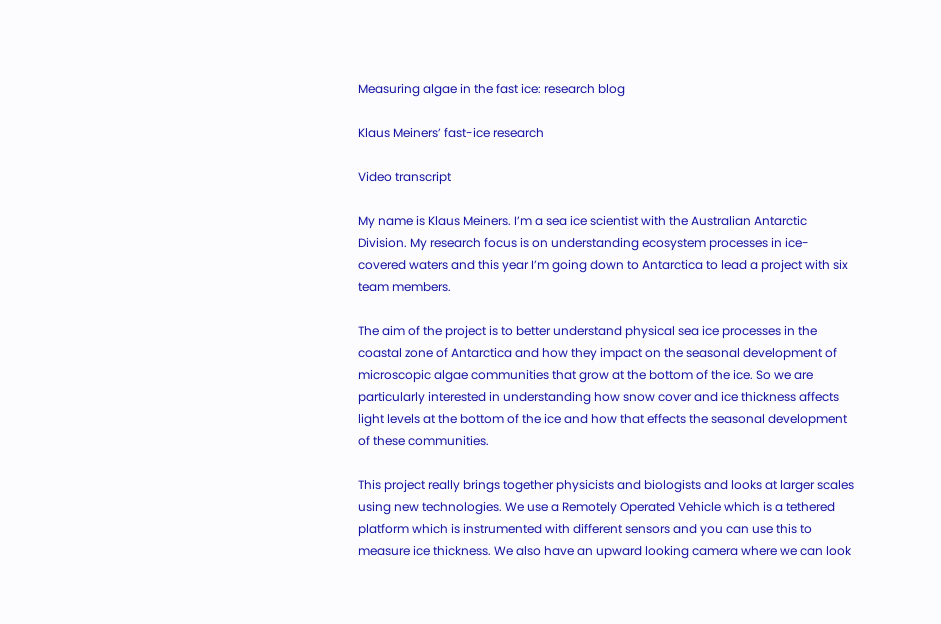Measuring algae in the fast ice: research blog

Klaus Meiners’ fast-ice research

Video transcript

My name is Klaus Meiners. I’m a sea ice scientist with the Australian Antarctic Division. My research focus is on understanding ecosystem processes in ice-covered waters and this year I’m going down to Antarctica to lead a project with six team members.

The aim of the project is to better understand physical sea ice processes in the coastal zone of Antarctica and how they impact on the seasonal development of microscopic algae communities that grow at the bottom of the ice. So we are particularly interested in understanding how snow cover and ice thickness affects light levels at the bottom of the ice and how that effects the seasonal development of these communities.

This project really brings together physicists and biologists and looks at larger scales using new technologies. We use a Remotely Operated Vehicle which is a tethered platform which is instrumented with different sensors and you can use this to measure ice thickness. We also have an upward looking camera where we can look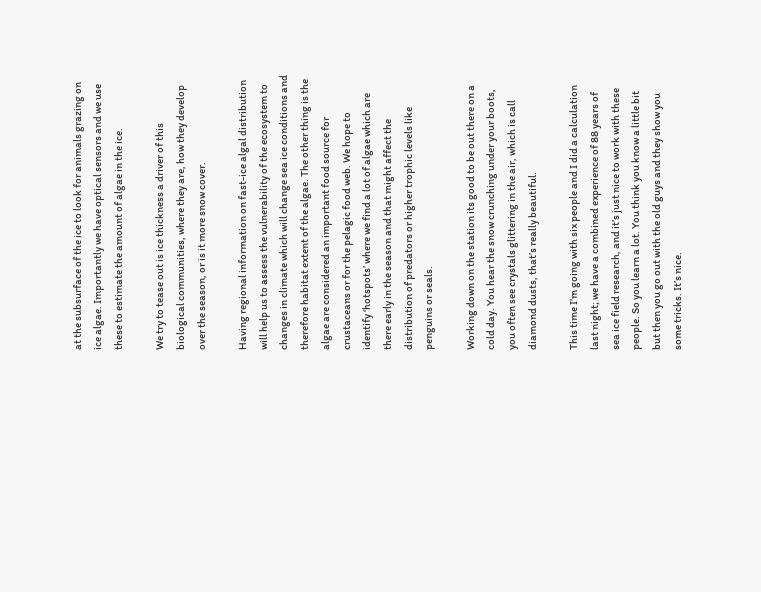at the subsurface of the ice to look for animals grazing on ice algae. Importantly we have optical sensors and we use these to estimate the amount of algae in the ice.

We try to tease out is ice thickness a driver of this biological communities, where they are, how they develop over the season, or is it more snow cover.

Having regional information on fast-ice algal distribution will help us to assess the vulnerability of the ecosystem to changes in climate which will change sea ice conditions and therefore habitat extent of the algae. The other thing is the algae are considered an important food source for crustaceans or for the pelagic food web. We hope to identify ‘hotspots’ where we find a lot of algae which are there early in the season and that might affect the distribution of predators or higher trophic levels like penguins or seals.

Working down on the station its good to be out there on a cold day. You hear the snow crunching under your boots, you often see crystals glittering in the air, which is call diamond dusts, that’s really beautiful.

This time I’m going with six people and I did a calculation last night; we have a combined experience of 88 years of sea ice field research, and it’s just nice to work with these people. So you learn a lot. You think you know a little bit but then you go out with the old guys and they show you some tricks. It’s nice.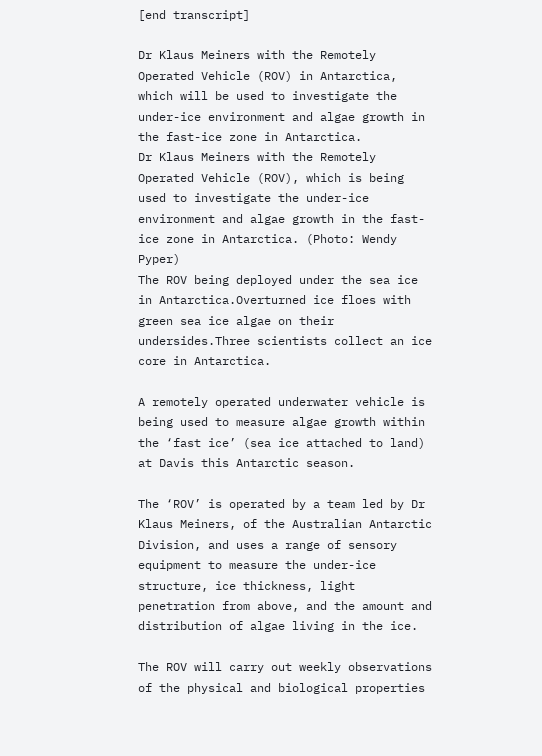[end transcript]

Dr Klaus Meiners with the Remotely Operated Vehicle (ROV) in Antarctica, which will be used to investigate the under-ice environment and algae growth in the fast-ice zone in Antarctica.
Dr Klaus Meiners with the Remotely Operated Vehicle (ROV), which is being used to investigate the under-ice environment and algae growth in the fast-ice zone in Antarctica. (Photo: Wendy Pyper)
The ROV being deployed under the sea ice in Antarctica.Overturned ice floes with green sea ice algae on their undersides.Three scientists collect an ice core in Antarctica.

A remotely operated underwater vehicle is being used to measure algae growth within the ‘fast ice’ (sea ice attached to land) at Davis this Antarctic season.

The ‘ROV’ is operated by a team led by Dr Klaus Meiners, of the Australian Antarctic Division, and uses a range of sensory equipment to measure the under-ice structure, ice thickness, light penetration from above, and the amount and distribution of algae living in the ice.

The ROV will carry out weekly observations of the physical and biological properties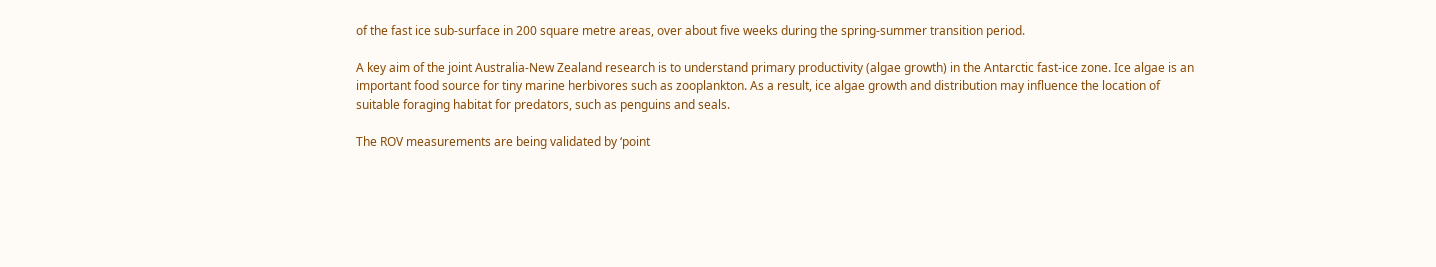of the fast ice sub-surface in 200 square metre areas, over about five weeks during the spring-summer transition period.

A key aim of the joint Australia-New Zealand research is to understand primary productivity (algae growth) in the Antarctic fast-ice zone. Ice algae is an important food source for tiny marine herbivores such as zooplankton. As a result, ice algae growth and distribution may influence the location of suitable foraging habitat for predators, such as penguins and seals.

The ROV measurements are being validated by ‘point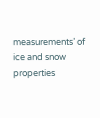measurements’ of ice and snow properties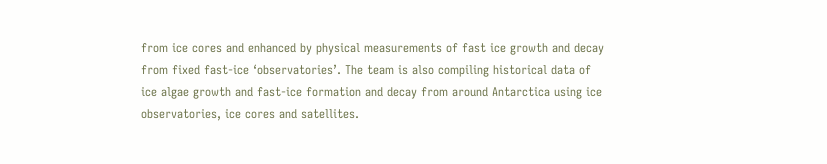from ice cores and enhanced by physical measurements of fast ice growth and decay from fixed fast-ice ‘observatories’. The team is also compiling historical data of ice algae growth and fast-ice formation and decay from around Antarctica using ice observatories, ice cores and satellites.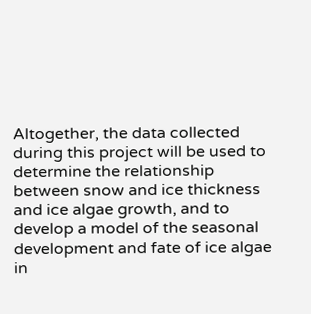Altogether, the data collected during this project will be used to determine the relationship between snow and ice thickness and ice algae growth, and to develop a model of the seasonal development and fate of ice algae in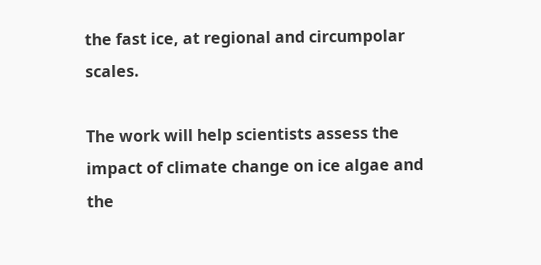the fast ice, at regional and circumpolar scales.

The work will help scientists assess the impact of climate change on ice algae and the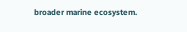broader marine ecosystem.